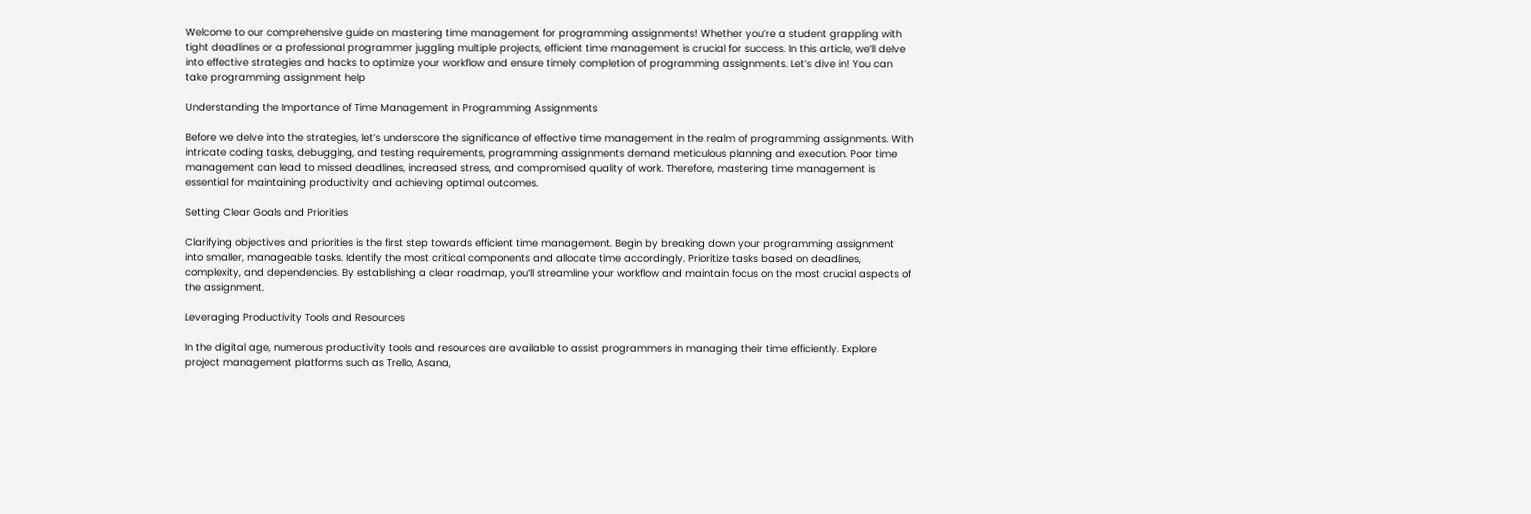Welcome to our comprehensive guide on mastering time management for programming assignments! Whether you’re a student grappling with tight deadlines or a professional programmer juggling multiple projects, efficient time management is crucial for success. In this article, we’ll delve into effective strategies and hacks to optimize your workflow and ensure timely completion of programming assignments. Let’s dive in! You can take programming assignment help

Understanding the Importance of Time Management in Programming Assignments

Before we delve into the strategies, let’s underscore the significance of effective time management in the realm of programming assignments. With intricate coding tasks, debugging, and testing requirements, programming assignments demand meticulous planning and execution. Poor time management can lead to missed deadlines, increased stress, and compromised quality of work. Therefore, mastering time management is essential for maintaining productivity and achieving optimal outcomes.

Setting Clear Goals and Priorities

Clarifying objectives and priorities is the first step towards efficient time management. Begin by breaking down your programming assignment into smaller, manageable tasks. Identify the most critical components and allocate time accordingly. Prioritize tasks based on deadlines, complexity, and dependencies. By establishing a clear roadmap, you’ll streamline your workflow and maintain focus on the most crucial aspects of the assignment.

Leveraging Productivity Tools and Resources

In the digital age, numerous productivity tools and resources are available to assist programmers in managing their time efficiently. Explore project management platforms such as Trello, Asana,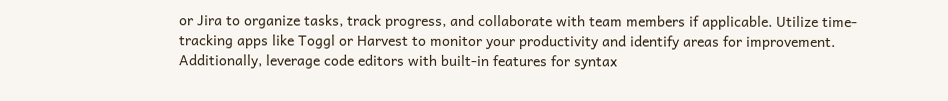or Jira to organize tasks, track progress, and collaborate with team members if applicable. Utilize time-tracking apps like Toggl or Harvest to monitor your productivity and identify areas for improvement. Additionally, leverage code editors with built-in features for syntax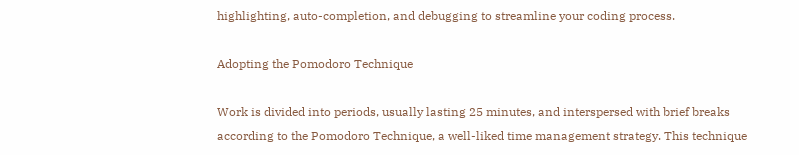highlighting, auto-completion, and debugging to streamline your coding process.

Adopting the Pomodoro Technique

Work is divided into periods, usually lasting 25 minutes, and interspersed with brief breaks according to the Pomodoro Technique, a well-liked time management strategy. This technique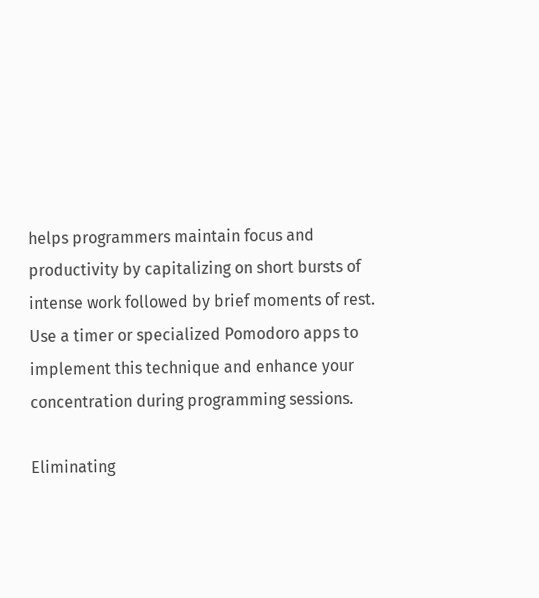helps programmers maintain focus and productivity by capitalizing on short bursts of intense work followed by brief moments of rest. Use a timer or specialized Pomodoro apps to implement this technique and enhance your concentration during programming sessions.

Eliminating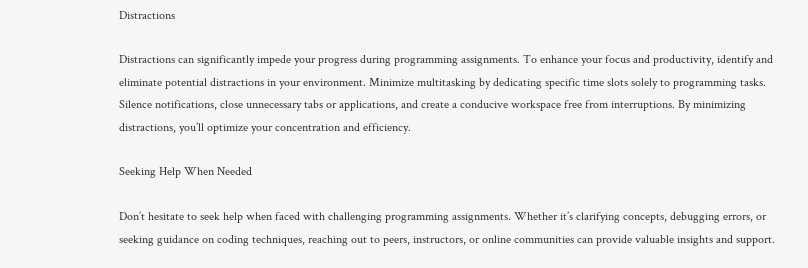Distractions

Distractions can significantly impede your progress during programming assignments. To enhance your focus and productivity, identify and eliminate potential distractions in your environment. Minimize multitasking by dedicating specific time slots solely to programming tasks. Silence notifications, close unnecessary tabs or applications, and create a conducive workspace free from interruptions. By minimizing distractions, you’ll optimize your concentration and efficiency.

Seeking Help When Needed

Don’t hesitate to seek help when faced with challenging programming assignments. Whether it’s clarifying concepts, debugging errors, or seeking guidance on coding techniques, reaching out to peers, instructors, or online communities can provide valuable insights and support.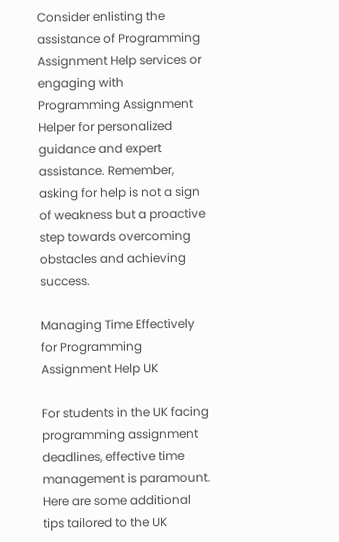Consider enlisting the assistance of Programming Assignment Help services or engaging with Programming Assignment Helper for personalized guidance and expert assistance. Remember, asking for help is not a sign of weakness but a proactive step towards overcoming obstacles and achieving success.

Managing Time Effectively for Programming Assignment Help UK

For students in the UK facing programming assignment deadlines, effective time management is paramount. Here are some additional tips tailored to the UK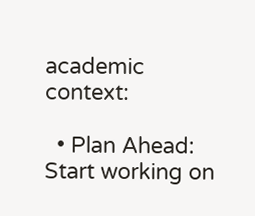academic context:

  • Plan Ahead: Start working on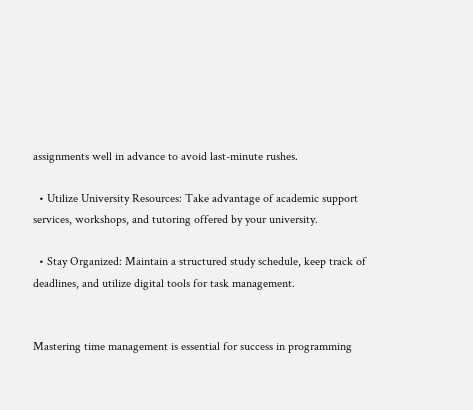assignments well in advance to avoid last-minute rushes.

  • Utilize University Resources: Take advantage of academic support services, workshops, and tutoring offered by your university.

  • Stay Organized: Maintain a structured study schedule, keep track of deadlines, and utilize digital tools for task management.


Mastering time management is essential for success in programming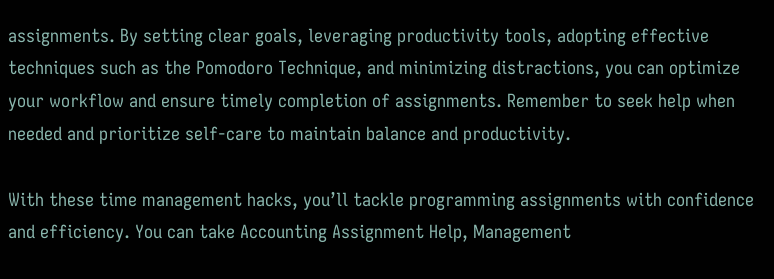assignments. By setting clear goals, leveraging productivity tools, adopting effective techniques such as the Pomodoro Technique, and minimizing distractions, you can optimize your workflow and ensure timely completion of assignments. Remember to seek help when needed and prioritize self-care to maintain balance and productivity.

With these time management hacks, you’ll tackle programming assignments with confidence and efficiency. You can take Accounting Assignment Help, Management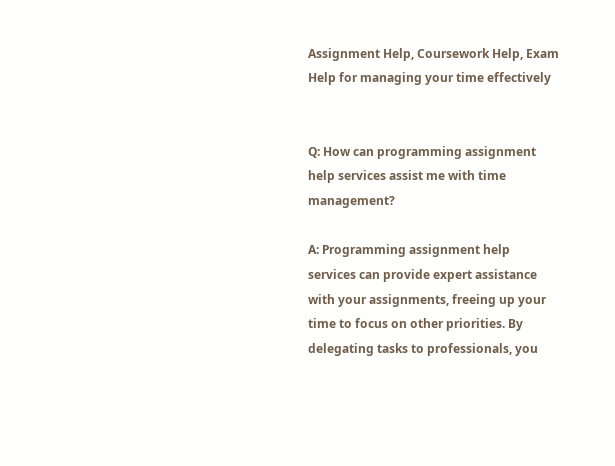Assignment Help, Coursework Help, Exam Help for managing your time effectively


Q: How can programming assignment help services assist me with time management?

A: Programming assignment help services can provide expert assistance with your assignments, freeing up your time to focus on other priorities. By delegating tasks to professionals, you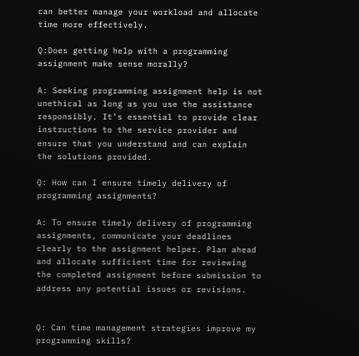can better manage your workload and allocate time more effectively.

Q:Does getting help with a programming assignment make sense morally?

A: Seeking programming assignment help is not unethical as long as you use the assistance responsibly. It’s essential to provide clear instructions to the service provider and ensure that you understand and can explain the solutions provided.

Q: How can I ensure timely delivery of programming assignments?

A: To ensure timely delivery of programming assignments, communicate your deadlines clearly to the assignment helper. Plan ahead and allocate sufficient time for reviewing the completed assignment before submission to address any potential issues or revisions.


Q: Can time management strategies improve my programming skills?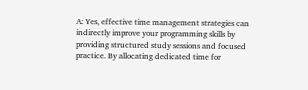A: Yes, effective time management strategies can indirectly improve your programming skills by providing structured study sessions and focused practice. By allocating dedicated time for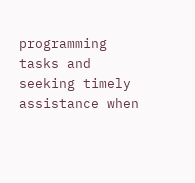programming tasks and seeking timely assistance when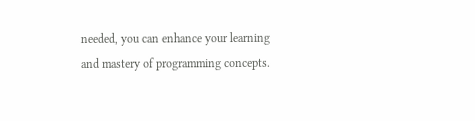needed, you can enhance your learning and mastery of programming concepts.